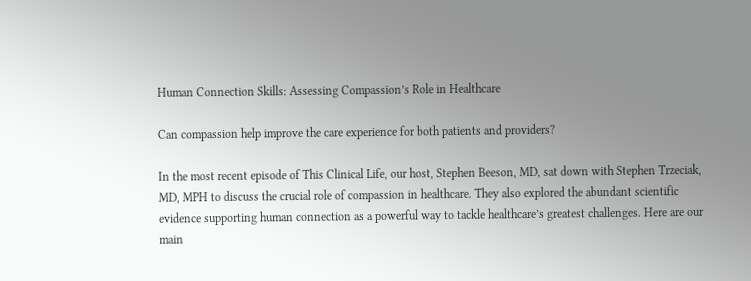Human Connection Skills: Assessing Compassion’s Role in Healthcare

Can compassion help improve the care experience for both patients and providers?

In the most recent episode of This Clinical Life, our host, Stephen Beeson, MD, sat down with Stephen Trzeciak, MD, MPH to discuss the crucial role of compassion in healthcare. They also explored the abundant scientific evidence supporting human connection as a powerful way to tackle healthcare’s greatest challenges. Here are our main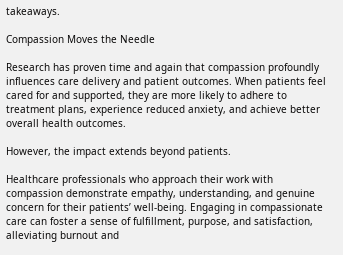takeaways.

Compassion Moves the Needle

Research has proven time and again that compassion profoundly influences care delivery and patient outcomes. When patients feel cared for and supported, they are more likely to adhere to treatment plans, experience reduced anxiety, and achieve better overall health outcomes.

However, the impact extends beyond patients.

Healthcare professionals who approach their work with compassion demonstrate empathy, understanding, and genuine concern for their patients’ well-being. Engaging in compassionate care can foster a sense of fulfillment, purpose, and satisfaction, alleviating burnout and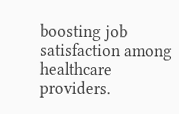boosting job satisfaction among healthcare providers.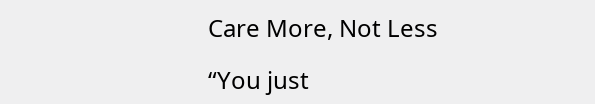Care More, Not Less

“You just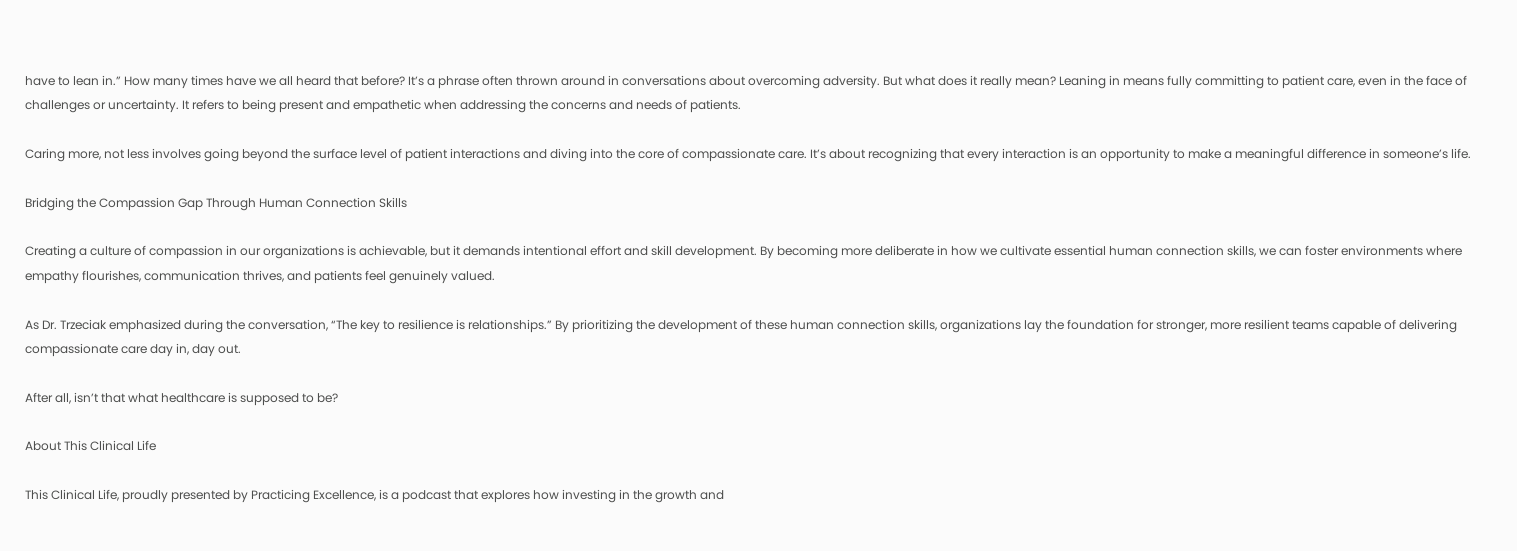have to lean in.” How many times have we all heard that before? It’s a phrase often thrown around in conversations about overcoming adversity. But what does it really mean? Leaning in means fully committing to patient care, even in the face of challenges or uncertainty. It refers to being present and empathetic when addressing the concerns and needs of patients.

Caring more, not less involves going beyond the surface level of patient interactions and diving into the core of compassionate care. It’s about recognizing that every interaction is an opportunity to make a meaningful difference in someone’s life.

Bridging the Compassion Gap Through Human Connection Skills

Creating a culture of compassion in our organizations is achievable, but it demands intentional effort and skill development. By becoming more deliberate in how we cultivate essential human connection skills, we can foster environments where empathy flourishes, communication thrives, and patients feel genuinely valued.

As Dr. Trzeciak emphasized during the conversation, “The key to resilience is relationships.” By prioritizing the development of these human connection skills, organizations lay the foundation for stronger, more resilient teams capable of delivering compassionate care day in, day out.

After all, isn’t that what healthcare is supposed to be?

About This Clinical Life

This Clinical Life, proudly presented by Practicing Excellence, is a podcast that explores how investing in the growth and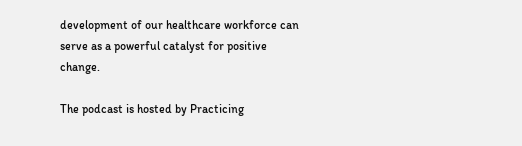development of our healthcare workforce can serve as a powerful catalyst for positive change.

The podcast is hosted by Practicing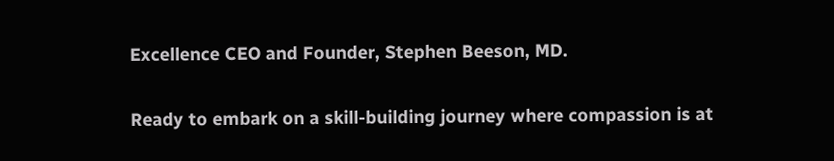Excellence CEO and Founder, Stephen Beeson, MD.

Ready to embark on a skill-building journey where compassion is at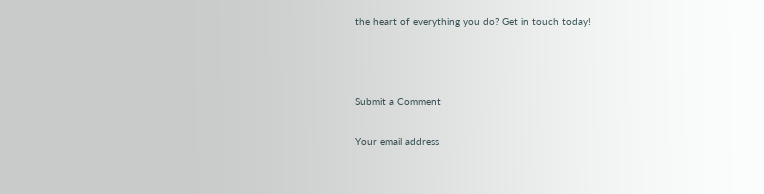the heart of everything you do? Get in touch today!



Submit a Comment

Your email address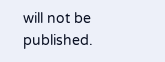will not be published.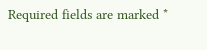Required fields are marked *